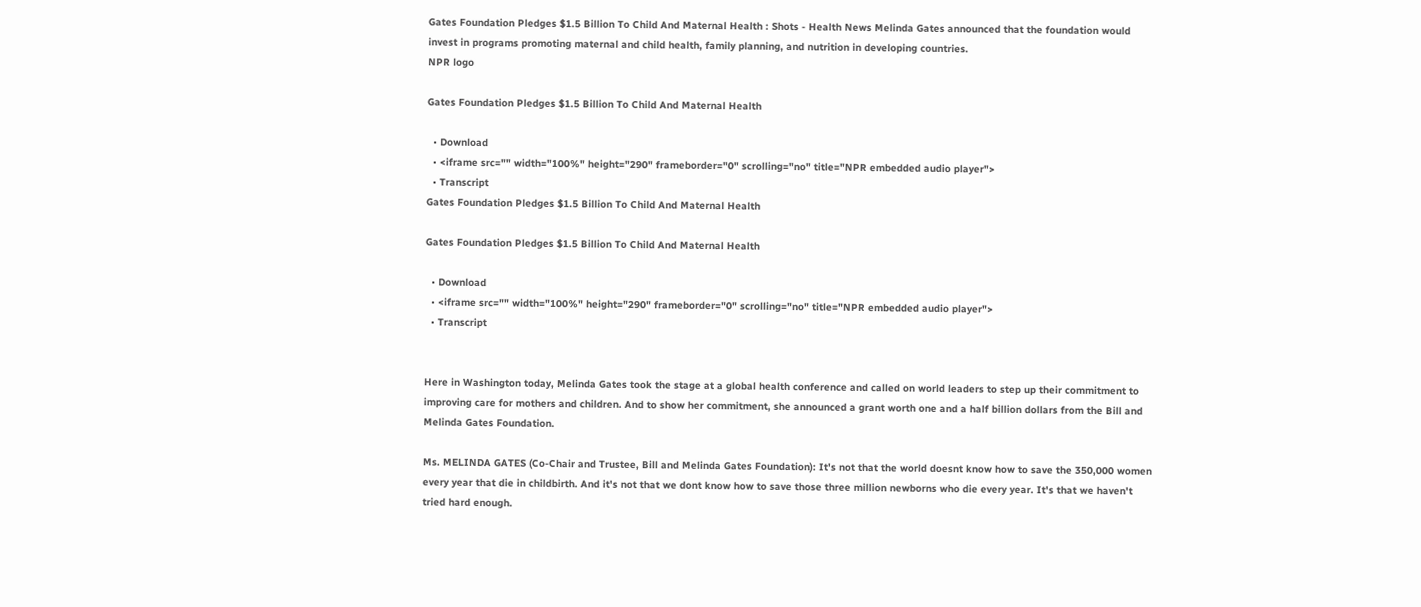Gates Foundation Pledges $1.5 Billion To Child And Maternal Health : Shots - Health News Melinda Gates announced that the foundation would invest in programs promoting maternal and child health, family planning, and nutrition in developing countries.
NPR logo

Gates Foundation Pledges $1.5 Billion To Child And Maternal Health

  • Download
  • <iframe src="" width="100%" height="290" frameborder="0" scrolling="no" title="NPR embedded audio player">
  • Transcript
Gates Foundation Pledges $1.5 Billion To Child And Maternal Health

Gates Foundation Pledges $1.5 Billion To Child And Maternal Health

  • Download
  • <iframe src="" width="100%" height="290" frameborder="0" scrolling="no" title="NPR embedded audio player">
  • Transcript


Here in Washington today, Melinda Gates took the stage at a global health conference and called on world leaders to step up their commitment to improving care for mothers and children. And to show her commitment, she announced a grant worth one and a half billion dollars from the Bill and Melinda Gates Foundation.

Ms. MELINDA GATES (Co-Chair and Trustee, Bill and Melinda Gates Foundation): It's not that the world doesnt know how to save the 350,000 women every year that die in childbirth. And it's not that we dont know how to save those three million newborns who die every year. It's that we haven't tried hard enough.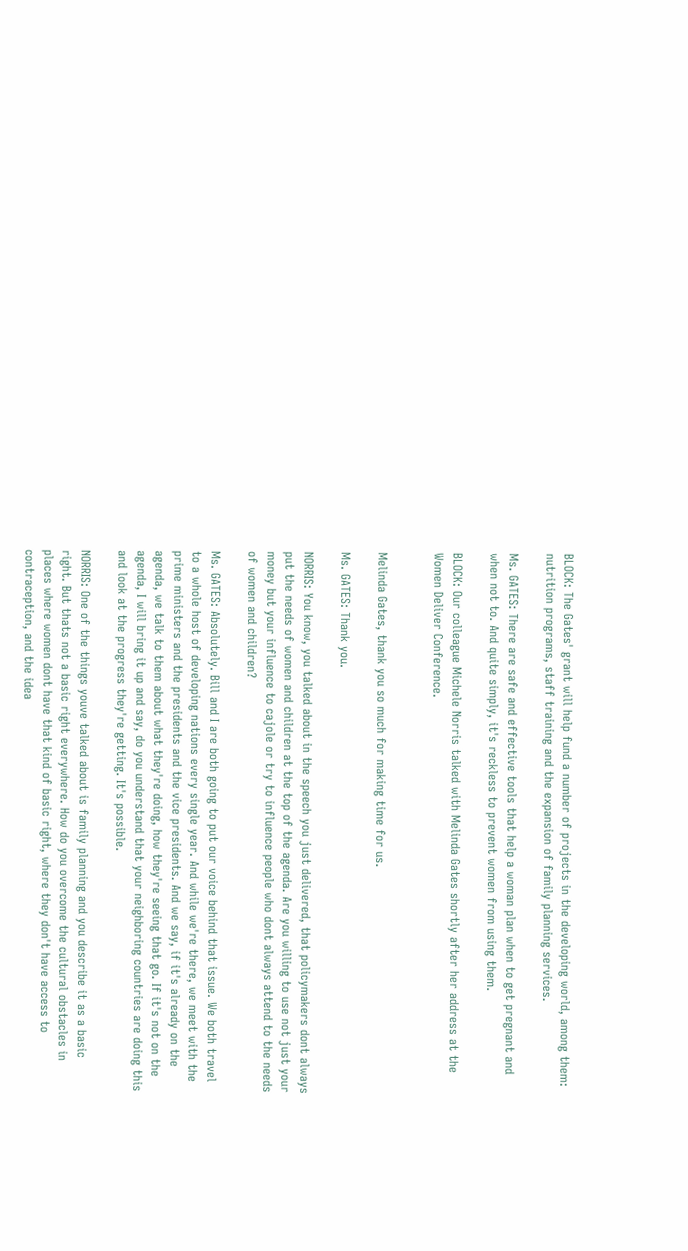BLOCK: The Gates' grant will help fund a number of projects in the developing world, among them: nutrition programs, staff training and the expansion of family planning services.

Ms. GATES: There are safe and effective tools that help a woman plan when to get pregnant and when not to. And quite simply, it's reckless to prevent women from using them.

BLOCK: Our colleague Michele Norris talked with Melinda Gates shortly after her address at the Women Deliver Conference.


Melinda Gates, thank you so much for making time for us.

Ms. GATES: Thank you.

NORRIS: You know, you talked about in the speech you just delivered, that policymakers dont always put the needs of women and children at the top of the agenda. Are you willing to use not just your money but your influence to cajole or try to influence people who dont always attend to the needs of women and children?

Ms. GATES: Absolutely. Bill and I are both going to put our voice behind that issue. We both travel to a whole host of developing nations every single year. And while we're there, we meet with the prime ministers and the presidents and the vice presidents. And we say, if it's already on the agenda, we talk to them about what they're doing, how they're seeing that go. If it's not on the agenda, I will bring it up and say, do you understand that your neighboring countries are doing this and look at the progress they're getting. It's possible.

NORRIS: One of the things youve talked about is family planning and you describe it as a basic right. But thats not a basic right everywhere. How do you overcome the cultural obstacles in places where women dont have that kind of basic right, where they don't have access to contraception, and the idea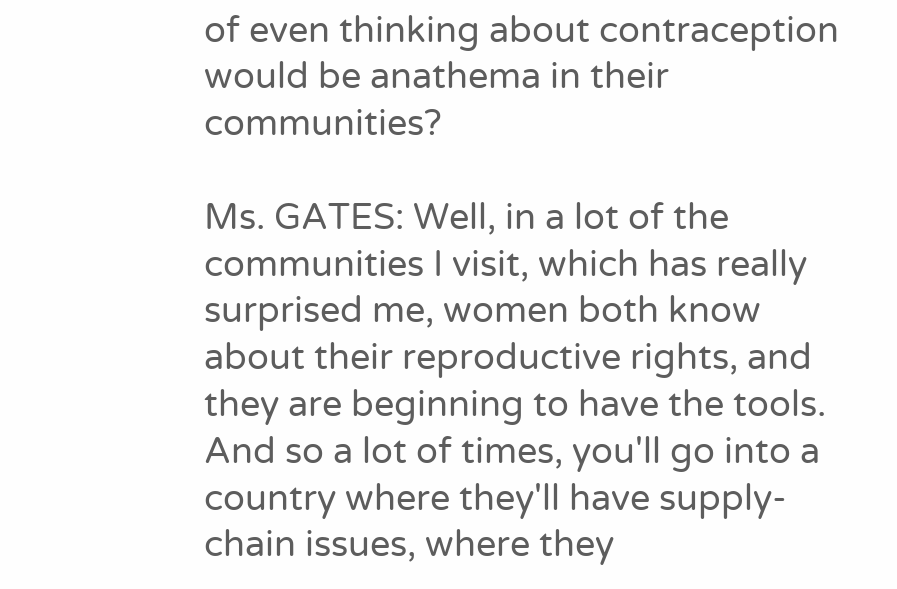of even thinking about contraception would be anathema in their communities?

Ms. GATES: Well, in a lot of the communities I visit, which has really surprised me, women both know about their reproductive rights, and they are beginning to have the tools. And so a lot of times, you'll go into a country where they'll have supply-chain issues, where they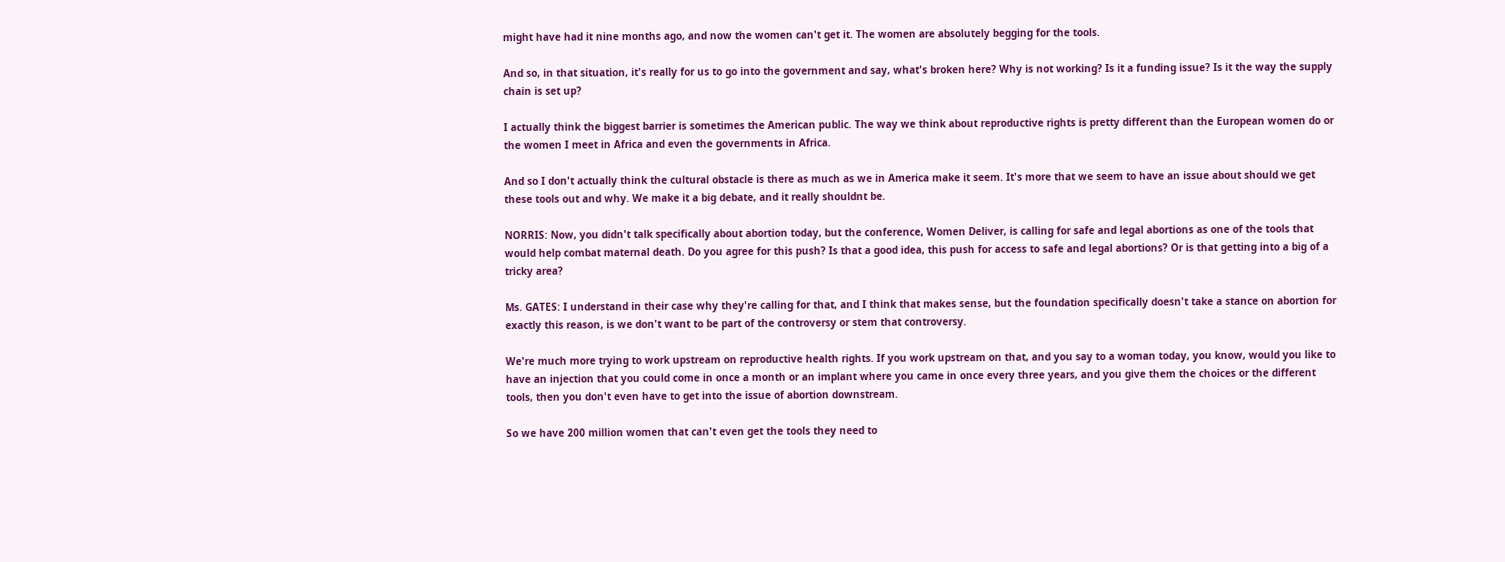might have had it nine months ago, and now the women can't get it. The women are absolutely begging for the tools.

And so, in that situation, it's really for us to go into the government and say, what's broken here? Why is not working? Is it a funding issue? Is it the way the supply chain is set up?

I actually think the biggest barrier is sometimes the American public. The way we think about reproductive rights is pretty different than the European women do or the women I meet in Africa and even the governments in Africa.

And so I don't actually think the cultural obstacle is there as much as we in America make it seem. It's more that we seem to have an issue about should we get these tools out and why. We make it a big debate, and it really shouldnt be.

NORRIS: Now, you didn't talk specifically about abortion today, but the conference, Women Deliver, is calling for safe and legal abortions as one of the tools that would help combat maternal death. Do you agree for this push? Is that a good idea, this push for access to safe and legal abortions? Or is that getting into a big of a tricky area?

Ms. GATES: I understand in their case why they're calling for that, and I think that makes sense, but the foundation specifically doesn't take a stance on abortion for exactly this reason, is we don't want to be part of the controversy or stem that controversy.

We're much more trying to work upstream on reproductive health rights. If you work upstream on that, and you say to a woman today, you know, would you like to have an injection that you could come in once a month or an implant where you came in once every three years, and you give them the choices or the different tools, then you don't even have to get into the issue of abortion downstream.

So we have 200 million women that can't even get the tools they need to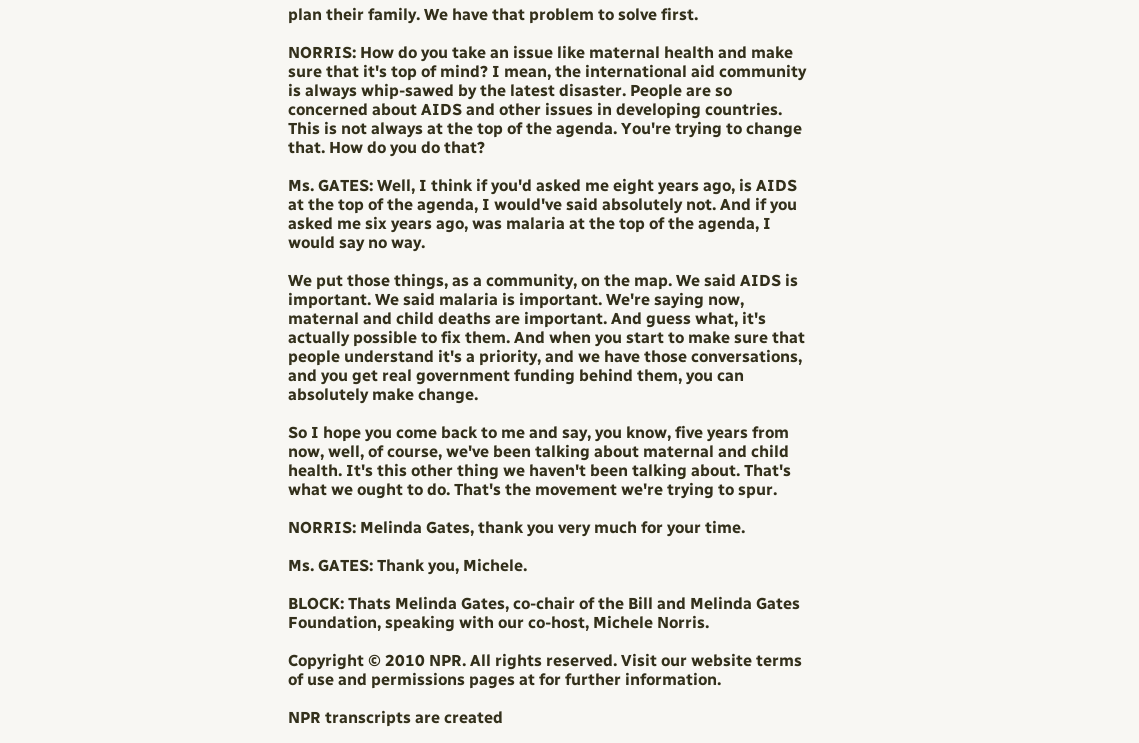plan their family. We have that problem to solve first.

NORRIS: How do you take an issue like maternal health and make sure that it's top of mind? I mean, the international aid community is always whip-sawed by the latest disaster. People are so concerned about AIDS and other issues in developing countries. This is not always at the top of the agenda. You're trying to change that. How do you do that?

Ms. GATES: Well, I think if you'd asked me eight years ago, is AIDS at the top of the agenda, I would've said absolutely not. And if you asked me six years ago, was malaria at the top of the agenda, I would say no way.

We put those things, as a community, on the map. We said AIDS is important. We said malaria is important. We're saying now, maternal and child deaths are important. And guess what, it's actually possible to fix them. And when you start to make sure that people understand it's a priority, and we have those conversations, and you get real government funding behind them, you can absolutely make change.

So I hope you come back to me and say, you know, five years from now, well, of course, we've been talking about maternal and child health. It's this other thing we haven't been talking about. That's what we ought to do. That's the movement we're trying to spur.

NORRIS: Melinda Gates, thank you very much for your time.

Ms. GATES: Thank you, Michele.

BLOCK: Thats Melinda Gates, co-chair of the Bill and Melinda Gates Foundation, speaking with our co-host, Michele Norris.

Copyright © 2010 NPR. All rights reserved. Visit our website terms of use and permissions pages at for further information.

NPR transcripts are created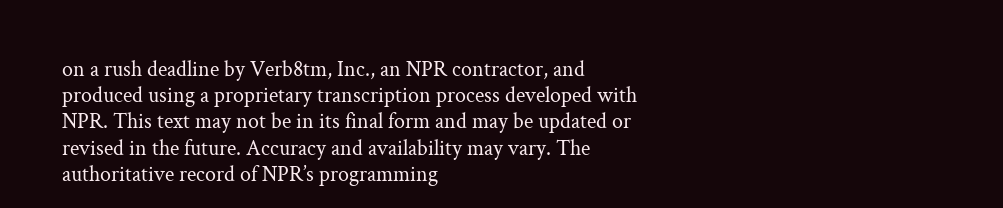on a rush deadline by Verb8tm, Inc., an NPR contractor, and produced using a proprietary transcription process developed with NPR. This text may not be in its final form and may be updated or revised in the future. Accuracy and availability may vary. The authoritative record of NPR’s programming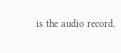is the audio record.